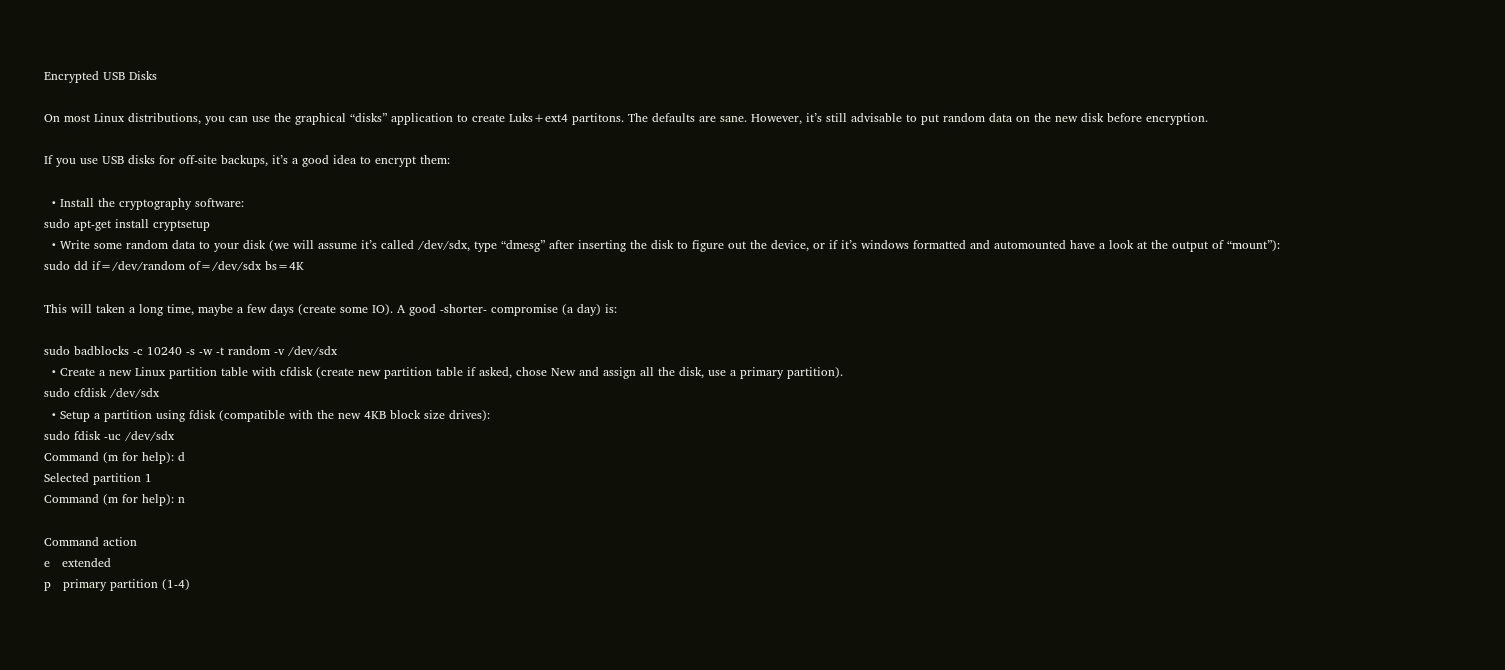Encrypted USB Disks

On most Linux distributions, you can use the graphical “disks” application to create Luks+ext4 partitons. The defaults are sane. However, it’s still advisable to put random data on the new disk before encryption.

If you use USB disks for off-site backups, it’s a good idea to encrypt them:

  • Install the cryptography software:
sudo apt-get install cryptsetup
  • Write some random data to your disk (we will assume it’s called /dev/sdx, type “dmesg” after inserting the disk to figure out the device, or if it’s windows formatted and automounted have a look at the output of “mount”):
sudo dd if=/dev/random of=/dev/sdx bs=4K

This will taken a long time, maybe a few days (create some IO). A good -shorter- compromise (a day) is:

sudo badblocks -c 10240 -s -w -t random -v /dev/sdx
  • Create a new Linux partition table with cfdisk (create new partition table if asked, chose New and assign all the disk, use a primary partition).
sudo cfdisk /dev/sdx
  • Setup a partition using fdisk (compatible with the new 4KB block size drives):
sudo fdisk -uc /dev/sdx
Command (m for help): d
Selected partition 1
Command (m for help): n

Command action
e   extended
p   primary partition (1-4)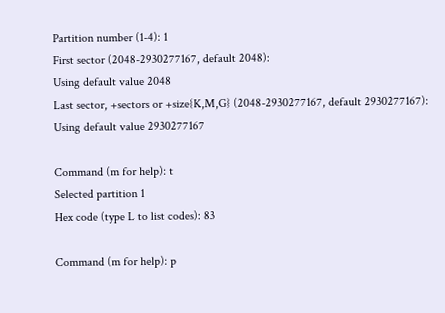Partition number (1-4): 1
First sector (2048-2930277167, default 2048):
Using default value 2048
Last sector, +sectors or +size{K,M,G} (2048-2930277167, default 2930277167):
Using default value 2930277167

Command (m for help): t
Selected partition 1
Hex code (type L to list codes): 83

Command (m for help): p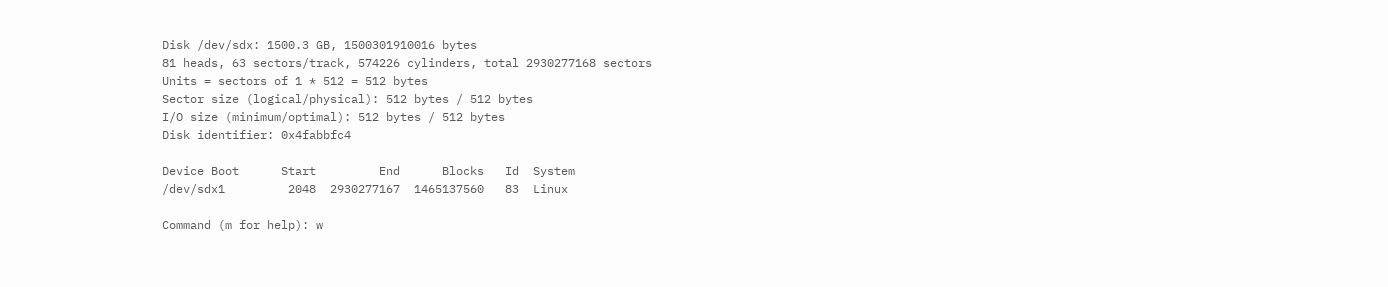Disk /dev/sdx: 1500.3 GB, 1500301910016 bytes
81 heads, 63 sectors/track, 574226 cylinders, total 2930277168 sectors
Units = sectors of 1 * 512 = 512 bytes
Sector size (logical/physical): 512 bytes / 512 bytes
I/O size (minimum/optimal): 512 bytes / 512 bytes
Disk identifier: 0x4fabbfc4

Device Boot      Start         End      Blocks   Id  System
/dev/sdx1         2048  2930277167  1465137560   83  Linux

Command (m for help): w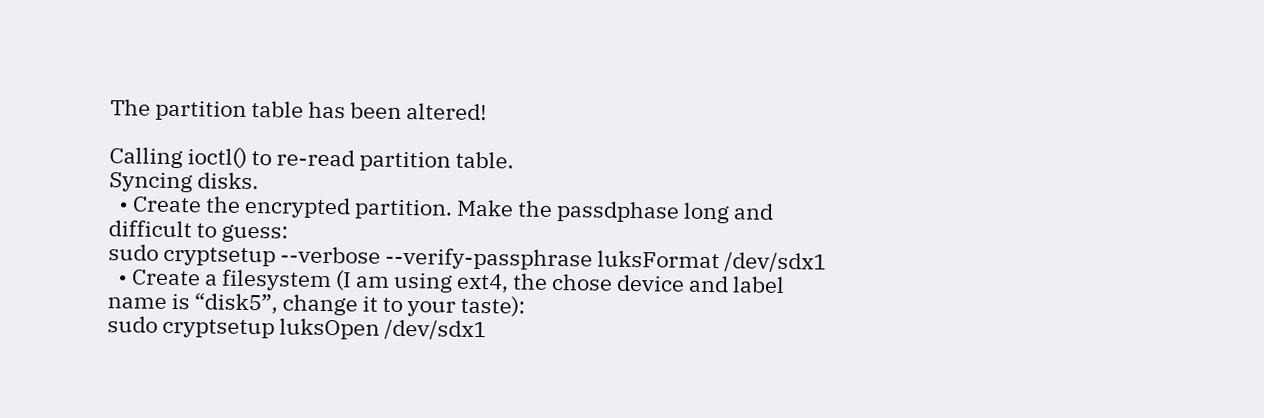The partition table has been altered!

Calling ioctl() to re-read partition table.
Syncing disks.
  • Create the encrypted partition. Make the passdphase long and difficult to guess:
sudo cryptsetup --verbose --verify-passphrase luksFormat /dev/sdx1
  • Create a filesystem (I am using ext4, the chose device and label name is “disk5”, change it to your taste):
sudo cryptsetup luksOpen /dev/sdx1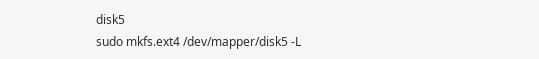disk5
sudo mkfs.ext4 /dev/mapper/disk5 -L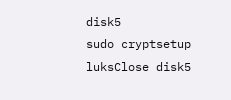disk5
sudo cryptsetup luksClose disk5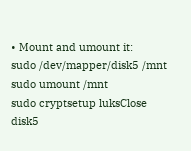• Mount and umount it:
sudo /dev/mapper/disk5 /mnt
sudo umount /mnt
sudo cryptsetup luksClose disk5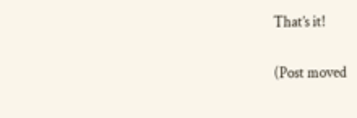That’s it!

(Post moved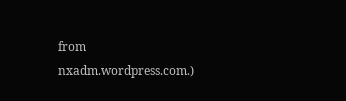from nxadm.wordpress.com.)